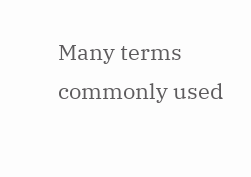Many terms commonly used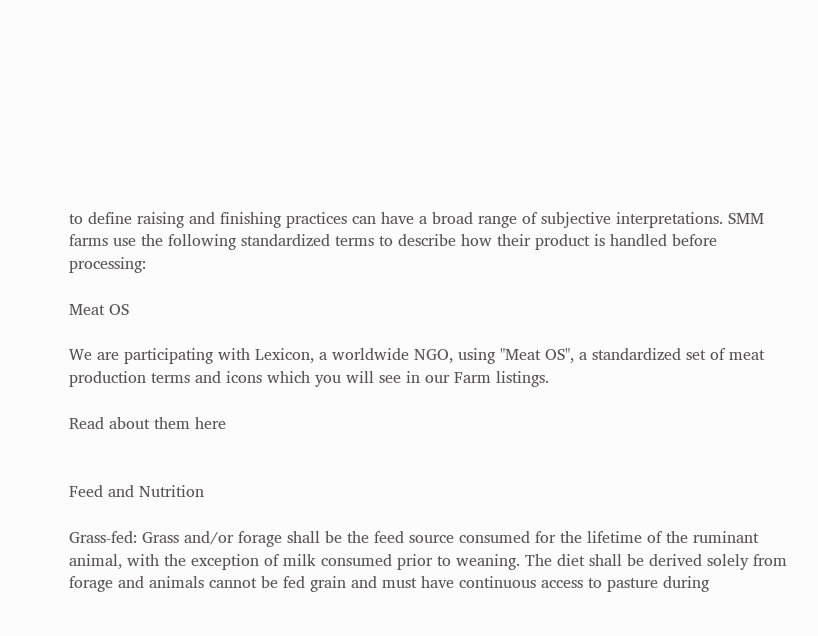to define raising and finishing practices can have a broad range of subjective interpretations. SMM farms use the following standardized terms to describe how their product is handled before processing:

Meat OS

We are participating with Lexicon, a worldwide NGO, using "Meat OS", a standardized set of meat production terms and icons which you will see in our Farm listings.

Read about them here


Feed and Nutrition

Grass-fed: Grass and/or forage shall be the feed source consumed for the lifetime of the ruminant animal, with the exception of milk consumed prior to weaning. The diet shall be derived solely from forage and animals cannot be fed grain and must have continuous access to pasture during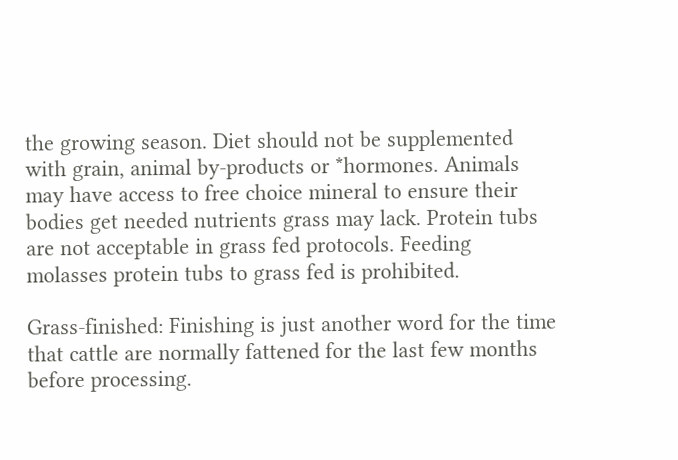the growing season. Diet should not be supplemented with grain, animal by-products or *hormones. Animals may have access to free choice mineral to ensure their bodies get needed nutrients grass may lack. Protein tubs are not acceptable in grass fed protocols. Feeding molasses protein tubs to grass fed is prohibited.

Grass-finished: Finishing is just another word for the time that cattle are normally fattened for the last few months before processing.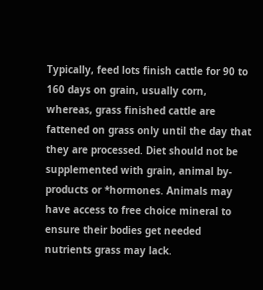Typically, feed lots finish cattle for 90 to 160 days on grain, usually corn, whereas, grass finished cattle are fattened on grass only until the day that they are processed. Diet should not be supplemented with grain, animal by-products or *hormones. Animals may have access to free choice mineral to ensure their bodies get needed nutrients grass may lack.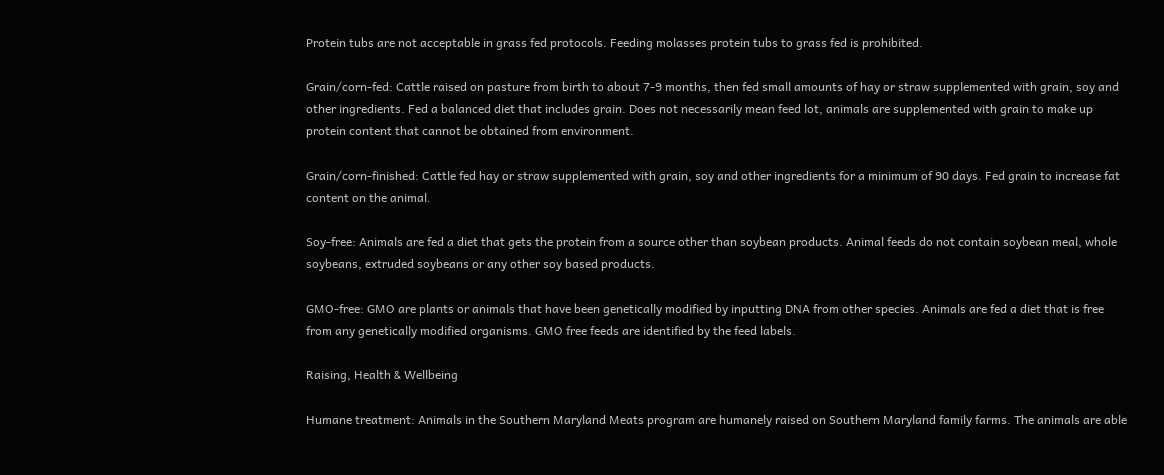Protein tubs are not acceptable in grass fed protocols. Feeding molasses protein tubs to grass fed is prohibited.

Grain/corn-fed: Cattle raised on pasture from birth to about 7-9 months, then fed small amounts of hay or straw supplemented with grain, soy and other ingredients. Fed a balanced diet that includes grain. Does not necessarily mean feed lot, animals are supplemented with grain to make up protein content that cannot be obtained from environment.

Grain/corn-finished: Cattle fed hay or straw supplemented with grain, soy and other ingredients for a minimum of 90 days. Fed grain to increase fat content on the animal.

Soy-free: Animals are fed a diet that gets the protein from a source other than soybean products. Animal feeds do not contain soybean meal, whole soybeans, extruded soybeans or any other soy based products.

GMO-free: GMO are plants or animals that have been genetically modified by inputting DNA from other species. Animals are fed a diet that is free from any genetically modified organisms. GMO free feeds are identified by the feed labels.

Raising, Health & Wellbeing

Humane treatment: Animals in the Southern Maryland Meats program are humanely raised on Southern Maryland family farms. The animals are able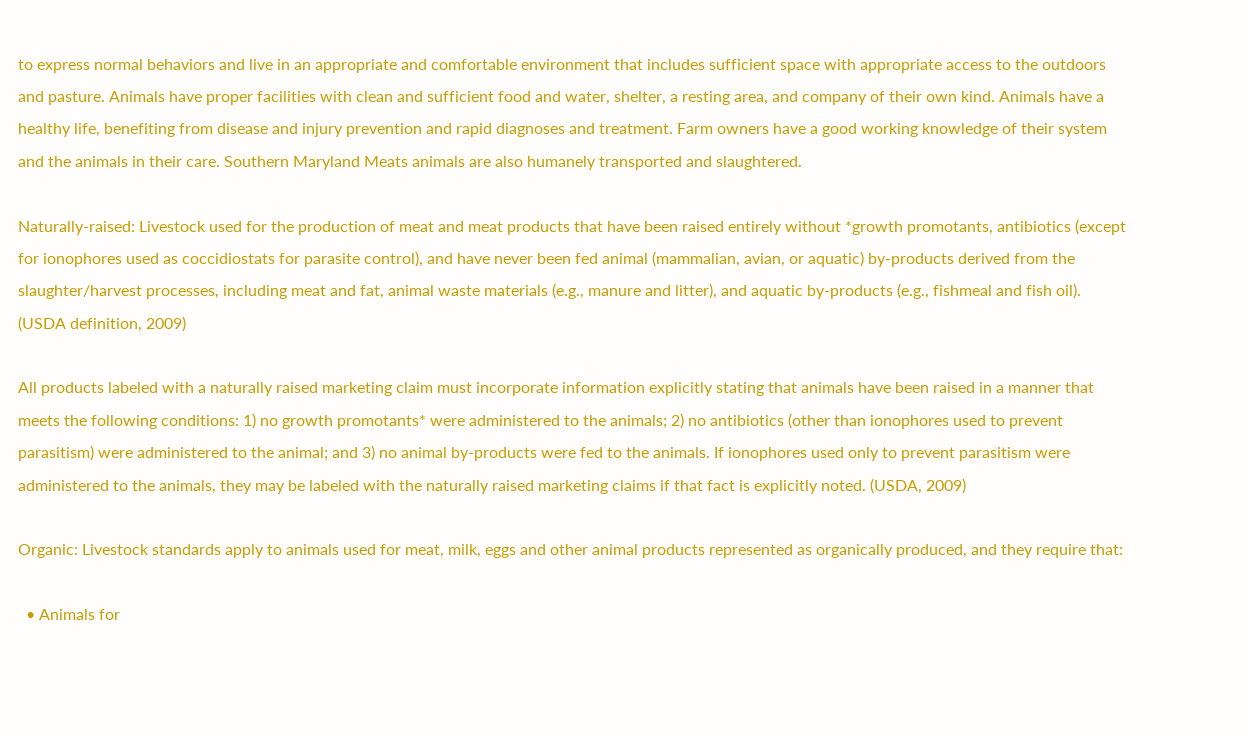to express normal behaviors and live in an appropriate and comfortable environment that includes sufficient space with appropriate access to the outdoors and pasture. Animals have proper facilities with clean and sufficient food and water, shelter, a resting area, and company of their own kind. Animals have a healthy life, benefiting from disease and injury prevention and rapid diagnoses and treatment. Farm owners have a good working knowledge of their system and the animals in their care. Southern Maryland Meats animals are also humanely transported and slaughtered.

Naturally-raised: Livestock used for the production of meat and meat products that have been raised entirely without *growth promotants, antibiotics (except for ionophores used as coccidiostats for parasite control), and have never been fed animal (mammalian, avian, or aquatic) by-products derived from the slaughter/harvest processes, including meat and fat, animal waste materials (e.g., manure and litter), and aquatic by-products (e.g., fishmeal and fish oil). (USDA definition, 2009)

All products labeled with a naturally raised marketing claim must incorporate information explicitly stating that animals have been raised in a manner that meets the following conditions: 1) no growth promotants* were administered to the animals; 2) no antibiotics (other than ionophores used to prevent parasitism) were administered to the animal; and 3) no animal by-products were fed to the animals. If ionophores used only to prevent parasitism were administered to the animals, they may be labeled with the naturally raised marketing claims if that fact is explicitly noted. (USDA, 2009)

Organic: Livestock standards apply to animals used for meat, milk, eggs and other animal products represented as organically produced, and they require that:

  • Animals for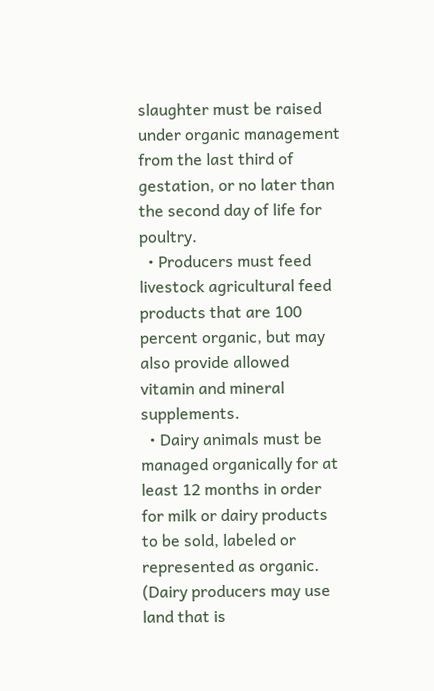slaughter must be raised under organic management from the last third of gestation, or no later than the second day of life for poultry.
  • Producers must feed livestock agricultural feed products that are 100 percent organic, but may also provide allowed vitamin and mineral supplements.
  • Dairy animals must be managed organically for at least 12 months in order for milk or dairy products to be sold, labeled or represented as organic. (Dairy producers may use land that is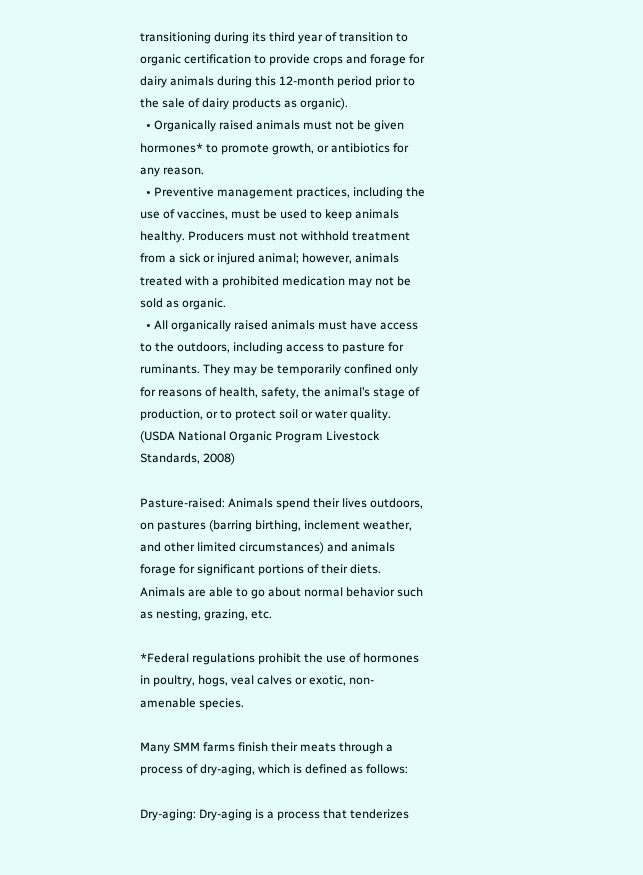transitioning during its third year of transition to organic certification to provide crops and forage for dairy animals during this 12-month period prior to the sale of dairy products as organic).
  • Organically raised animals must not be given hormones* to promote growth, or antibiotics for any reason.
  • Preventive management practices, including the use of vaccines, must be used to keep animals healthy. Producers must not withhold treatment from a sick or injured animal; however, animals treated with a prohibited medication may not be sold as organic.
  • All organically raised animals must have access to the outdoors, including access to pasture for ruminants. They may be temporarily confined only for reasons of health, safety, the animal’s stage of production, or to protect soil or water quality. (USDA National Organic Program Livestock Standards, 2008)

Pasture-raised: Animals spend their lives outdoors, on pastures (barring birthing, inclement weather, and other limited circumstances) and animals forage for significant portions of their diets. Animals are able to go about normal behavior such as nesting, grazing, etc.

*Federal regulations prohibit the use of hormones in poultry, hogs, veal calves or exotic, non-amenable species.

Many SMM farms finish their meats through a process of dry-aging, which is defined as follows:

Dry-aging: Dry-aging is a process that tenderizes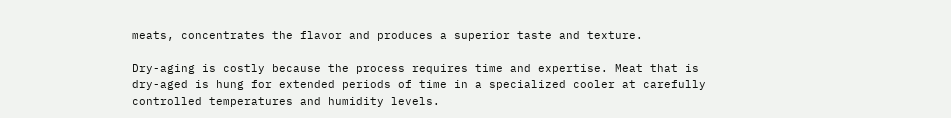meats, concentrates the flavor and produces a superior taste and texture.

Dry-aging is costly because the process requires time and expertise. Meat that is dry-aged is hung for extended periods of time in a specialized cooler at carefully controlled temperatures and humidity levels.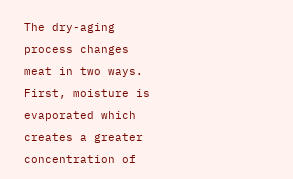The dry-aging process changes meat in two ways. First, moisture is evaporated which creates a greater concentration of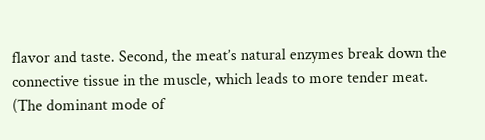flavor and taste. Second, the meat’s natural enzymes break down the connective tissue in the muscle, which leads to more tender meat. (The dominant mode of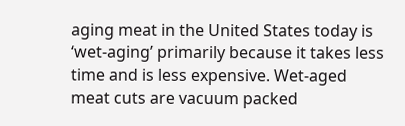aging meat in the United States today is ‘wet-aging’ primarily because it takes less time and is less expensive. Wet-aged meat cuts are vacuum packed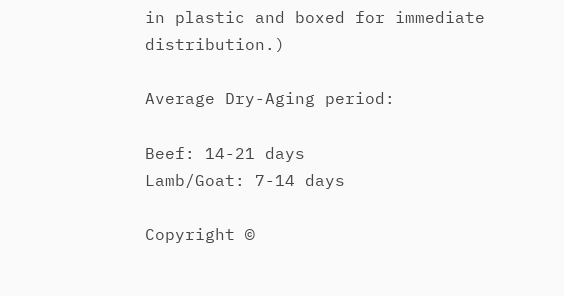in plastic and boxed for immediate distribution.)

Average Dry-Aging period:

Beef: 14-21 days
Lamb/Goat: 7-14 days

Copyright ©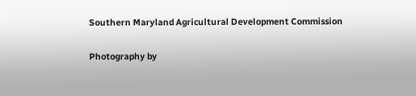Southern Maryland Agricultural Development Commission

Photography by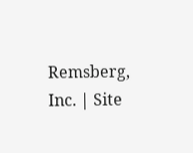Remsberg, Inc. | Site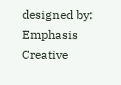designed by: Emphasis Creative